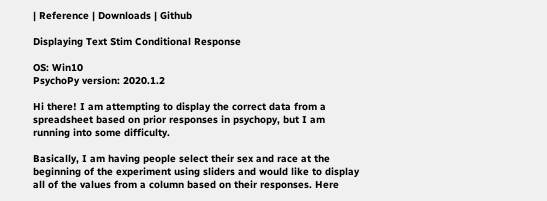| Reference | Downloads | Github

Displaying Text Stim Conditional Response

OS: Win10
PsychoPy version: 2020.1.2

Hi there! I am attempting to display the correct data from a spreadsheet based on prior responses in psychopy, but I am running into some difficulty.

Basically, I am having people select their sex and race at the beginning of the experiment using sliders and would like to display all of the values from a column based on their responses. Here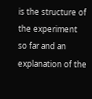is the structure of the experiment so far and an explanation of the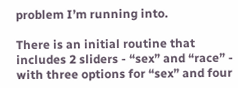problem I’m running into.

There is an initial routine that includes 2 sliders - “sex” and “race” - with three options for “sex” and four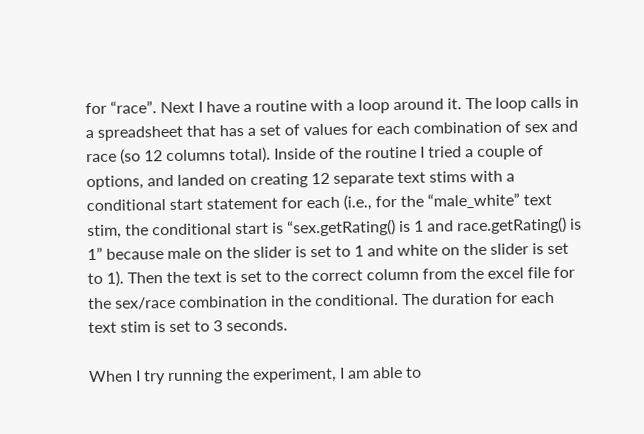for “race”. Next I have a routine with a loop around it. The loop calls in a spreadsheet that has a set of values for each combination of sex and race (so 12 columns total). Inside of the routine I tried a couple of options, and landed on creating 12 separate text stims with a conditional start statement for each (i.e., for the “male_white” text stim, the conditional start is “sex.getRating() is 1 and race.getRating() is 1” because male on the slider is set to 1 and white on the slider is set to 1). Then the text is set to the correct column from the excel file for the sex/race combination in the conditional. The duration for each text stim is set to 3 seconds.

When I try running the experiment, I am able to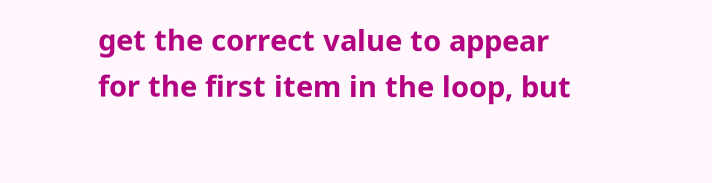get the correct value to appear for the first item in the loop, but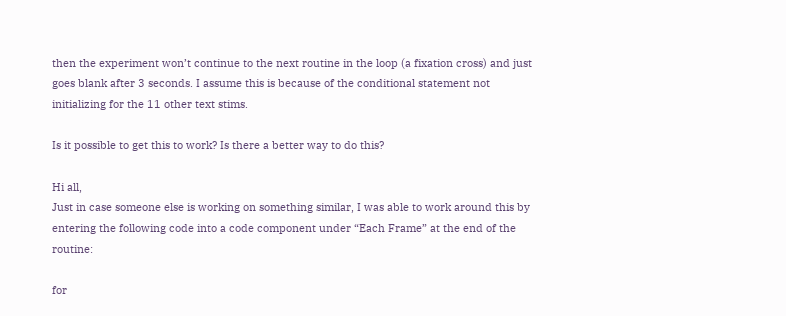then the experiment won’t continue to the next routine in the loop (a fixation cross) and just goes blank after 3 seconds. I assume this is because of the conditional statement not initializing for the 11 other text stims.

Is it possible to get this to work? Is there a better way to do this?

Hi all,
Just in case someone else is working on something similar, I was able to work around this by entering the following code into a code component under “Each Frame” at the end of the routine:

for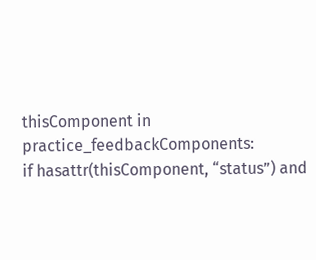thisComponent in practice_feedbackComponents:
if hasattr(thisComponent, “status”) and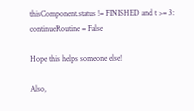thisComponent.status != FINISHED and t >= 3:
continueRoutine = False

Hope this helps someone else!

Also,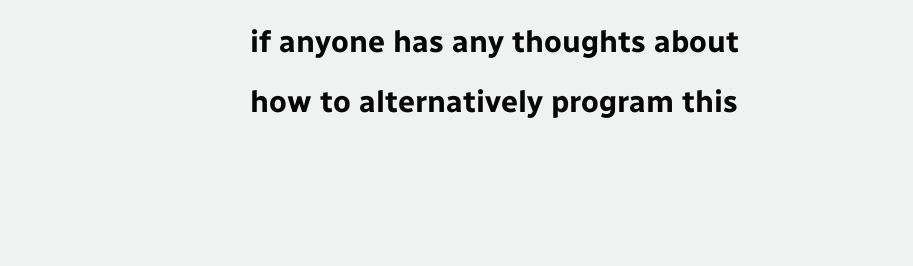if anyone has any thoughts about how to alternatively program this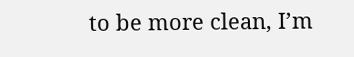to be more clean, I’m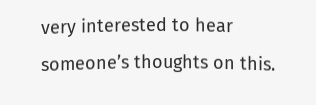very interested to hear someone’s thoughts on this.